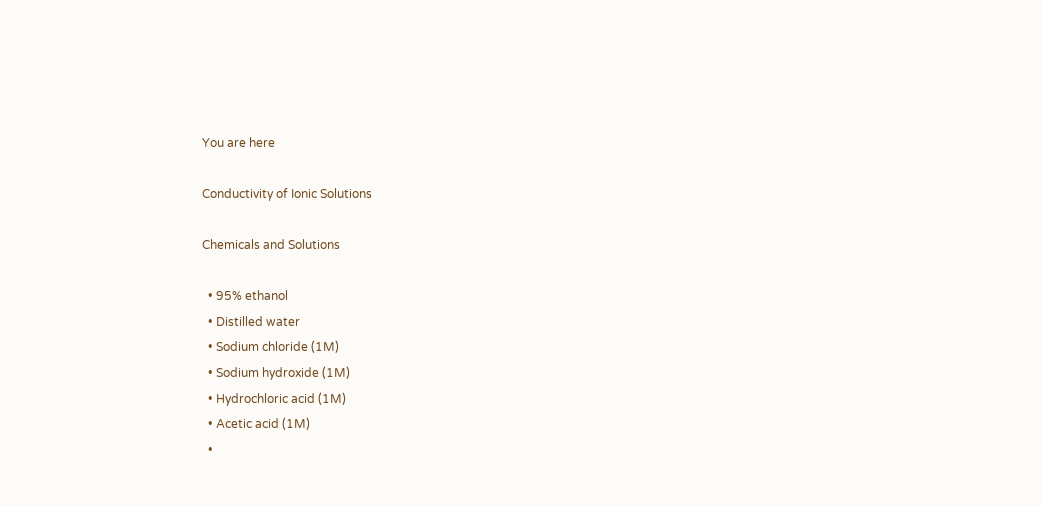You are here

Conductivity of Ionic Solutions

Chemicals and Solutions

  • 95% ethanol
  • Distilled water
  • Sodium chloride (1M)
  • Sodium hydroxide (1M)
  • Hydrochloric acid (1M)
  • Acetic acid (1M)
  •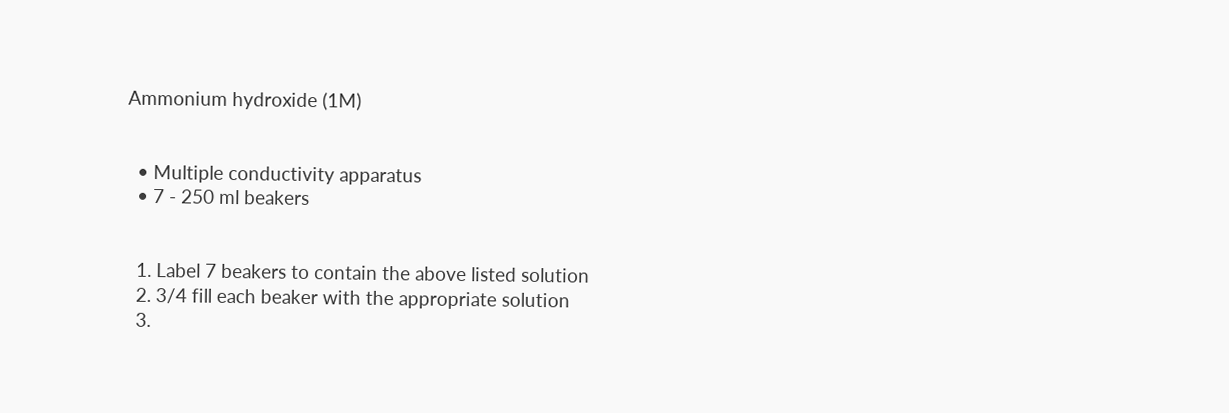Ammonium hydroxide (1M)


  • Multiple conductivity apparatus
  • 7 - 250 ml beakers


  1. Label 7 beakers to contain the above listed solution
  2. 3/4 fill each beaker with the appropriate solution
  3.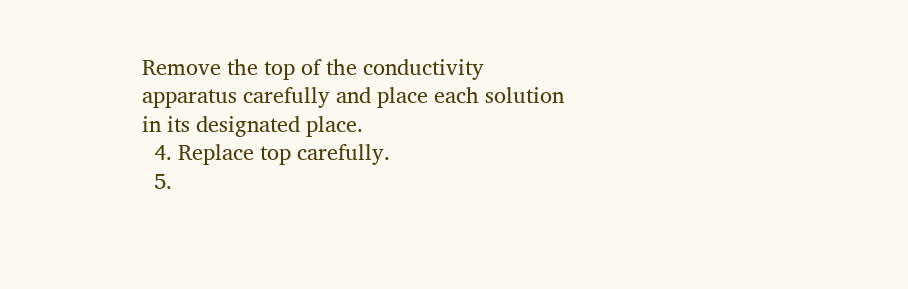Remove the top of the conductivity apparatus carefully and place each solution in its designated place.
  4. Replace top carefully.
  5.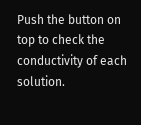Push the button on top to check the conductivity of each solution.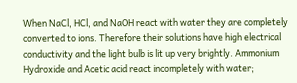When NaCl, HCl, and NaOH react with water they are completely converted to ions. Therefore their solutions have high electrical conductivity and the light bulb is lit up very brightly. Ammonium Hydroxide and Acetic acid react incompletely with water;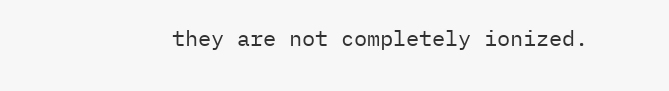they are not completely ionized.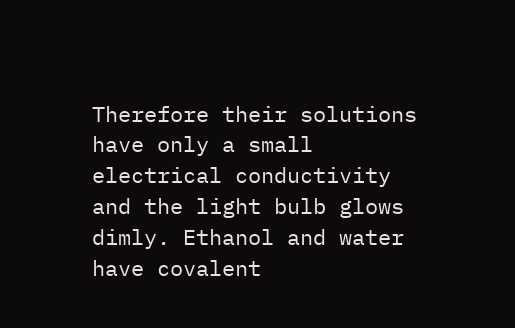Therefore their solutions have only a small electrical conductivity and the light bulb glows dimly. Ethanol and water have covalent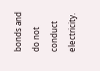bonds and do not conduct electricity.